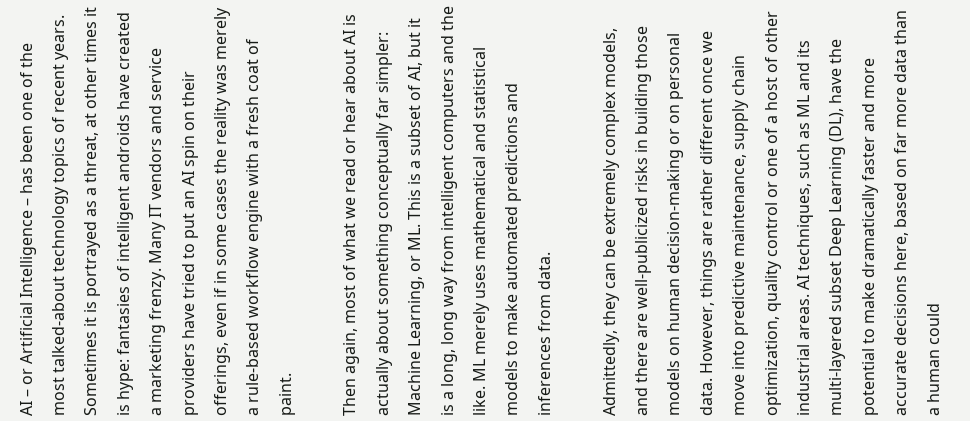AI – or Artificial Intelligence – has been one of the most talked-about technology topics of recent years. Sometimes it is portrayed as a threat, at other times it is hype: fantasies of intelligent androids have created a marketing frenzy. Many IT vendors and service providers have tried to put an AI spin on their offerings, even if in some cases the reality was merely a rule-based workflow engine with a fresh coat of paint.

Then again, most of what we read or hear about AI is actually about something conceptually far simpler:  Machine Learning, or ML. This is a subset of AI, but it is a long, long way from intelligent computers and the like. ML merely uses mathematical and statistical models to make automated predictions and inferences from data.

Admittedly, they can be extremely complex models, and there are well-publicized risks in building those models on human decision-making or on personal data. However, things are rather different once we move into predictive maintenance, supply chain optimization, quality control or one of a host of other industrial areas. AI techniques, such as ML and its multi-layered subset Deep Learning (DL), have the potential to make dramatically faster and more accurate decisions here, based on far more data than a human could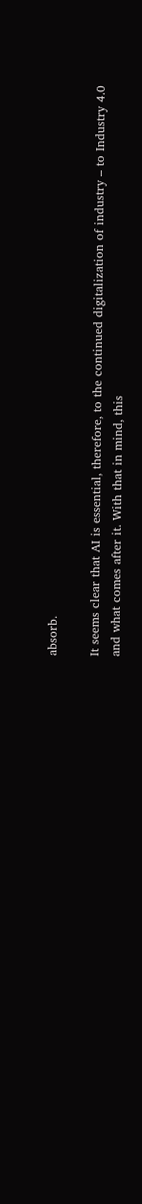absorb.

It seems clear that AI is essential, therefore, to the continued digitalization of industry – to Industry 4.0 and what comes after it. With that in mind, this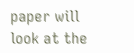paper will look at the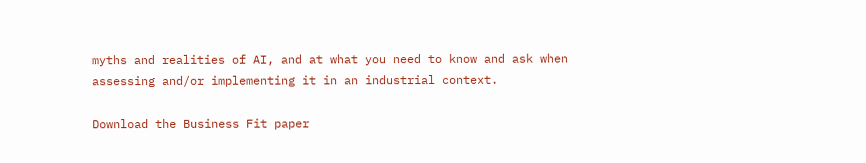myths and realities of AI, and at what you need to know and ask when assessing and/or implementing it in an industrial context.

Download the Business Fit paper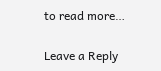to read more…

Leave a Reply